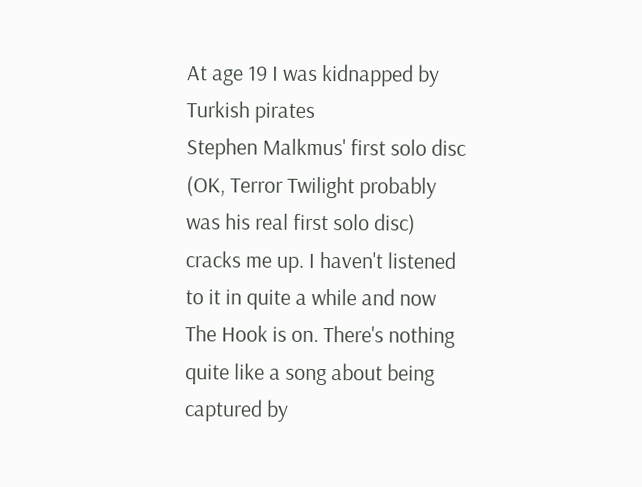At age 19 I was kidnapped by Turkish pirates
Stephen Malkmus' first solo disc (OK, Terror Twilight probably was his real first solo disc) cracks me up. I haven't listened to it in quite a while and now The Hook is on. There's nothing quite like a song about being captured by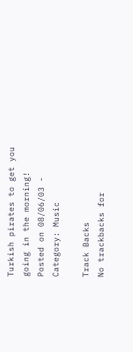Turkish pirates to get you going in the morning!
Posted on 08/06/03 - Category: Music

Track Backs
No trackbacks for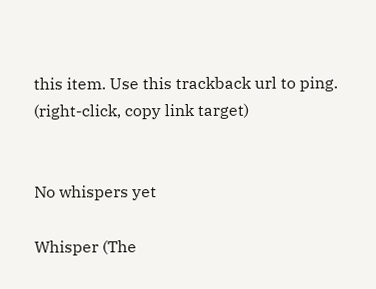this item. Use this trackback url to ping. (right-click, copy link target)


No whispers yet

Whisper (The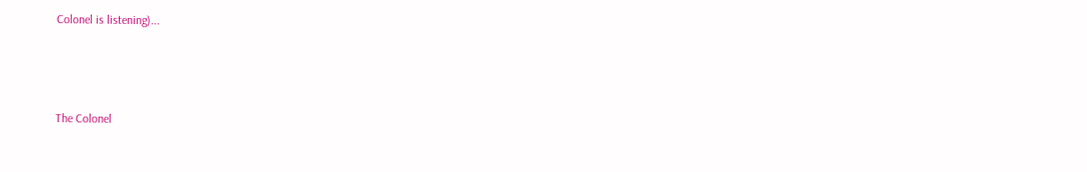Colonel is listening)...



The Colonel